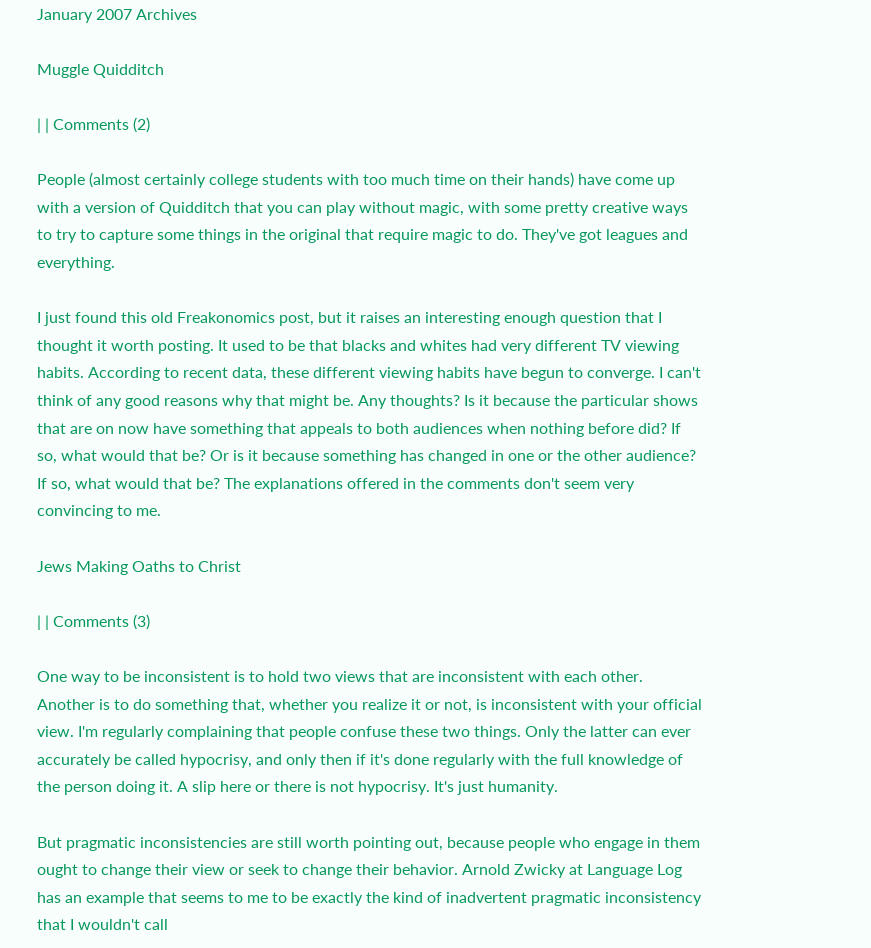January 2007 Archives

Muggle Quidditch

| | Comments (2)

People (almost certainly college students with too much time on their hands) have come up with a version of Quidditch that you can play without magic, with some pretty creative ways to try to capture some things in the original that require magic to do. They've got leagues and everything.

I just found this old Freakonomics post, but it raises an interesting enough question that I thought it worth posting. It used to be that blacks and whites had very different TV viewing habits. According to recent data, these different viewing habits have begun to converge. I can't think of any good reasons why that might be. Any thoughts? Is it because the particular shows that are on now have something that appeals to both audiences when nothing before did? If so, what would that be? Or is it because something has changed in one or the other audience? If so, what would that be? The explanations offered in the comments don't seem very convincing to me.

Jews Making Oaths to Christ

| | Comments (3)

One way to be inconsistent is to hold two views that are inconsistent with each other. Another is to do something that, whether you realize it or not, is inconsistent with your official view. I'm regularly complaining that people confuse these two things. Only the latter can ever accurately be called hypocrisy, and only then if it's done regularly with the full knowledge of the person doing it. A slip here or there is not hypocrisy. It's just humanity.

But pragmatic inconsistencies are still worth pointing out, because people who engage in them ought to change their view or seek to change their behavior. Arnold Zwicky at Language Log has an example that seems to me to be exactly the kind of inadvertent pragmatic inconsistency that I wouldn't call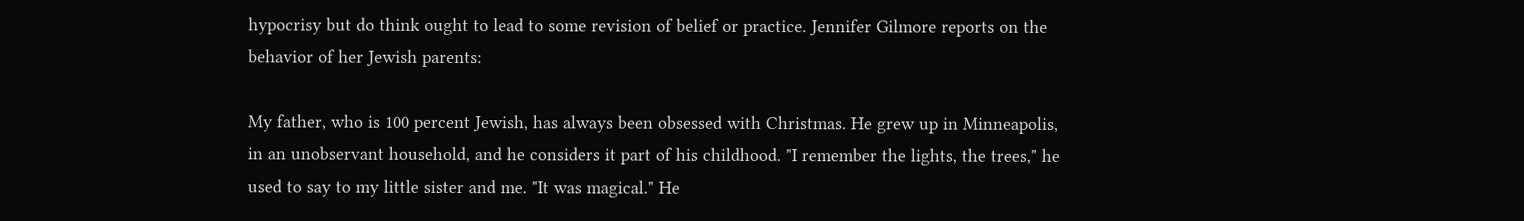hypocrisy but do think ought to lead to some revision of belief or practice. Jennifer Gilmore reports on the behavior of her Jewish parents:

My father, who is 100 percent Jewish, has always been obsessed with Christmas. He grew up in Minneapolis, in an unobservant household, and he considers it part of his childhood. "I remember the lights, the trees," he used to say to my little sister and me. "It was magical." He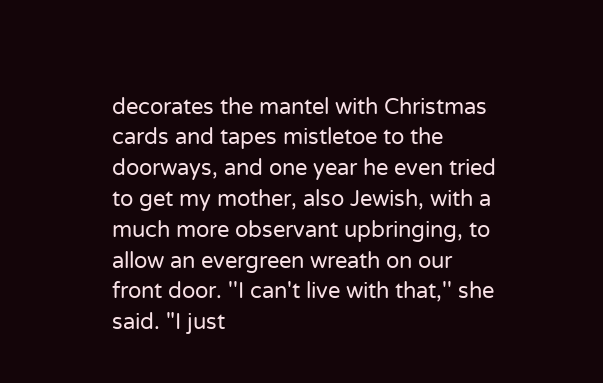decorates the mantel with Christmas cards and tapes mistletoe to the doorways, and one year he even tried to get my mother, also Jewish, with a much more observant upbringing, to allow an evergreen wreath on our front door. ''I can't live with that,'' she said. "I just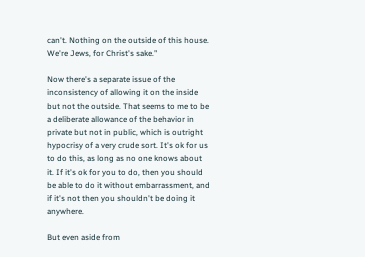can't. Nothing on the outside of this house. We're Jews, for Christ's sake."

Now there's a separate issue of the inconsistency of allowing it on the inside but not the outside. That seems to me to be a deliberate allowance of the behavior in private but not in public, which is outright hypocrisy of a very crude sort. It's ok for us to do this, as long as no one knows about it. If it's ok for you to do, then you should be able to do it without embarrassment, and if it's not then you shouldn't be doing it anywhere.

But even aside from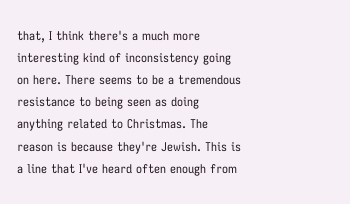that, I think there's a much more interesting kind of inconsistency going on here. There seems to be a tremendous resistance to being seen as doing anything related to Christmas. The reason is because they're Jewish. This is a line that I've heard often enough from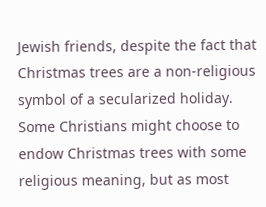Jewish friends, despite the fact that Christmas trees are a non-religious symbol of a secularized holiday. Some Christians might choose to endow Christmas trees with some religious meaning, but as most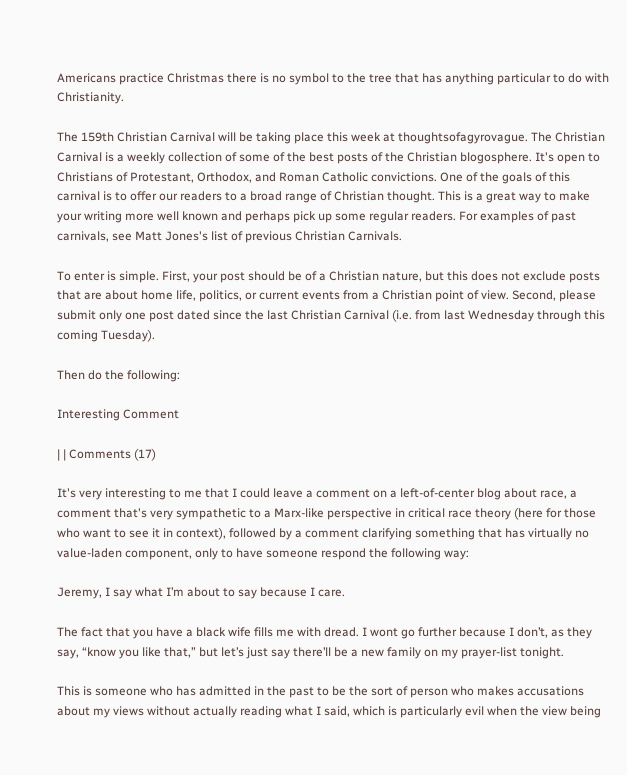Americans practice Christmas there is no symbol to the tree that has anything particular to do with Christianity.

The 159th Christian Carnival will be taking place this week at thoughtsofagyrovague. The Christian Carnival is a weekly collection of some of the best posts of the Christian blogosphere. It's open to Christians of Protestant, Orthodox, and Roman Catholic convictions. One of the goals of this carnival is to offer our readers to a broad range of Christian thought. This is a great way to make your writing more well known and perhaps pick up some regular readers. For examples of past carnivals, see Matt Jones's list of previous Christian Carnivals.

To enter is simple. First, your post should be of a Christian nature, but this does not exclude posts that are about home life, politics, or current events from a Christian point of view. Second, please submit only one post dated since the last Christian Carnival (i.e. from last Wednesday through this coming Tuesday).

Then do the following:

Interesting Comment

| | Comments (17)

It's very interesting to me that I could leave a comment on a left-of-center blog about race, a comment that's very sympathetic to a Marx-like perspective in critical race theory (here for those who want to see it in context), followed by a comment clarifying something that has virtually no value-laden component, only to have someone respond the following way:

Jeremy, I say what I’m about to say because I care.

The fact that you have a black wife fills me with dread. I wont go further because I don’t, as they say, “know you like that,” but let’s just say there’ll be a new family on my prayer-list tonight.

This is someone who has admitted in the past to be the sort of person who makes accusations about my views without actually reading what I said, which is particularly evil when the view being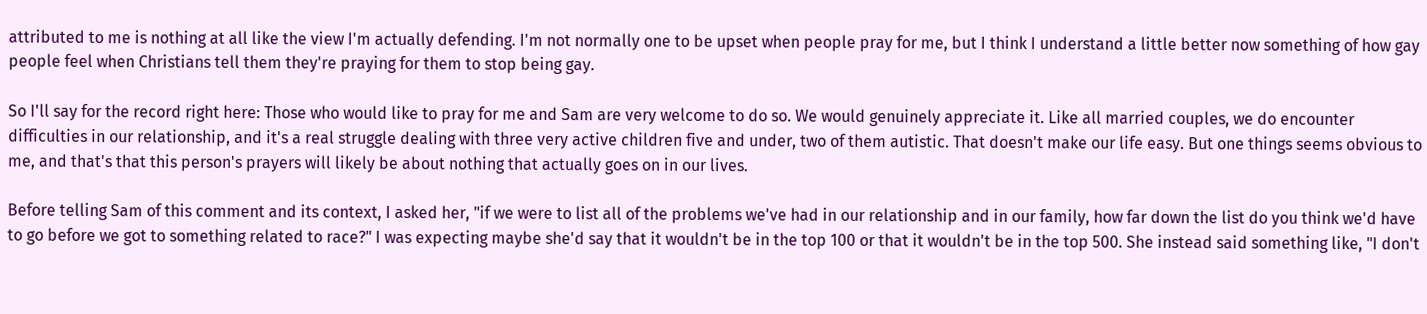attributed to me is nothing at all like the view I'm actually defending. I'm not normally one to be upset when people pray for me, but I think I understand a little better now something of how gay people feel when Christians tell them they're praying for them to stop being gay.

So I'll say for the record right here: Those who would like to pray for me and Sam are very welcome to do so. We would genuinely appreciate it. Like all married couples, we do encounter difficulties in our relationship, and it's a real struggle dealing with three very active children five and under, two of them autistic. That doesn't make our life easy. But one things seems obvious to me, and that's that this person's prayers will likely be about nothing that actually goes on in our lives.

Before telling Sam of this comment and its context, I asked her, "if we were to list all of the problems we've had in our relationship and in our family, how far down the list do you think we'd have to go before we got to something related to race?" I was expecting maybe she'd say that it wouldn't be in the top 100 or that it wouldn't be in the top 500. She instead said something like, "I don't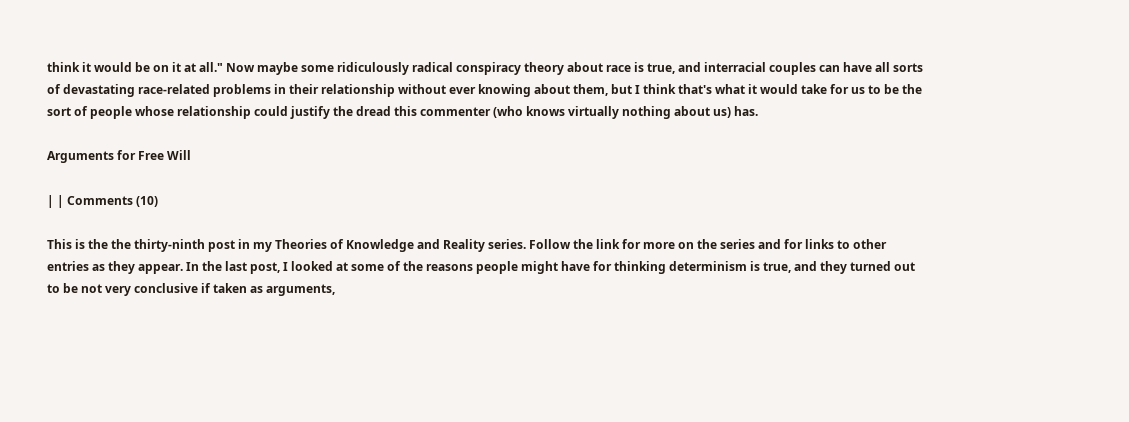think it would be on it at all." Now maybe some ridiculously radical conspiracy theory about race is true, and interracial couples can have all sorts of devastating race-related problems in their relationship without ever knowing about them, but I think that's what it would take for us to be the sort of people whose relationship could justify the dread this commenter (who knows virtually nothing about us) has.

Arguments for Free Will

| | Comments (10)

This is the the thirty-ninth post in my Theories of Knowledge and Reality series. Follow the link for more on the series and for links to other entries as they appear. In the last post, I looked at some of the reasons people might have for thinking determinism is true, and they turned out to be not very conclusive if taken as arguments,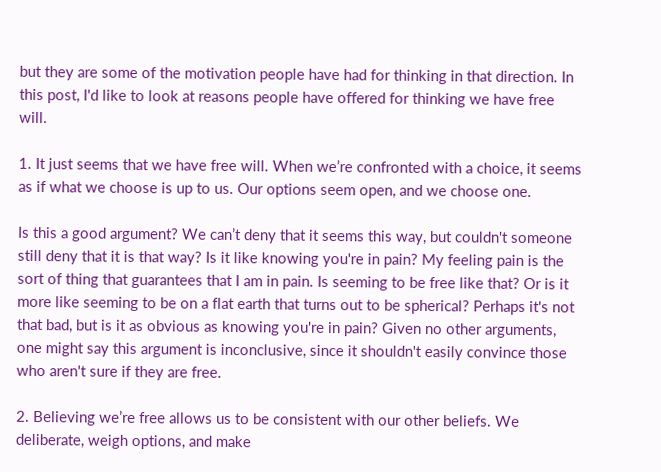but they are some of the motivation people have had for thinking in that direction. In this post, I'd like to look at reasons people have offered for thinking we have free will.

1. It just seems that we have free will. When we’re confronted with a choice, it seems as if what we choose is up to us. Our options seem open, and we choose one.

Is this a good argument? We can’t deny that it seems this way, but couldn't someone still deny that it is that way? Is it like knowing you're in pain? My feeling pain is the sort of thing that guarantees that I am in pain. Is seeming to be free like that? Or is it more like seeming to be on a flat earth that turns out to be spherical? Perhaps it's not that bad, but is it as obvious as knowing you're in pain? Given no other arguments, one might say this argument is inconclusive, since it shouldn't easily convince those who aren't sure if they are free.

2. Believing we’re free allows us to be consistent with our other beliefs. We deliberate, weigh options, and make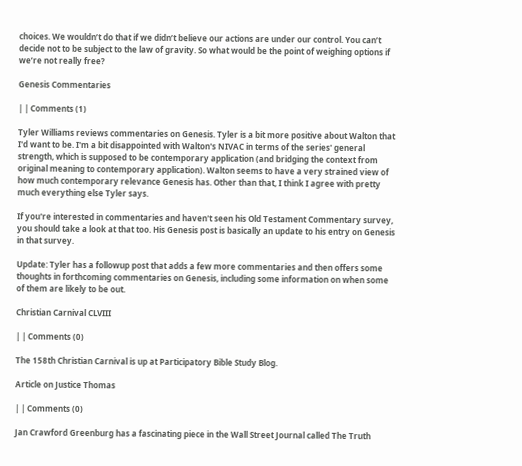choices. We wouldn’t do that if we didn’t believe our actions are under our control. You can’t decide not to be subject to the law of gravity. So what would be the point of weighing options if we’re not really free?

Genesis Commentaries

| | Comments (1)

Tyler Williams reviews commentaries on Genesis. Tyler is a bit more positive about Walton that I'd want to be. I'm a bit disappointed with Walton's NIVAC in terms of the series' general strength, which is supposed to be contemporary application (and bridging the context from original meaning to contemporary application). Walton seems to have a very strained view of how much contemporary relevance Genesis has. Other than that, I think I agree with pretty much everything else Tyler says.

If you're interested in commentaries and haven't seen his Old Testament Commentary survey, you should take a look at that too. His Genesis post is basically an update to his entry on Genesis in that survey.

Update: Tyler has a followup post that adds a few more commentaries and then offers some thoughts in forthcoming commentaries on Genesis, including some information on when some of them are likely to be out.

Christian Carnival CLVIII

| | Comments (0)

The 158th Christian Carnival is up at Participatory Bible Study Blog.

Article on Justice Thomas

| | Comments (0)

Jan Crawford Greenburg has a fascinating piece in the Wall Street Journal called The Truth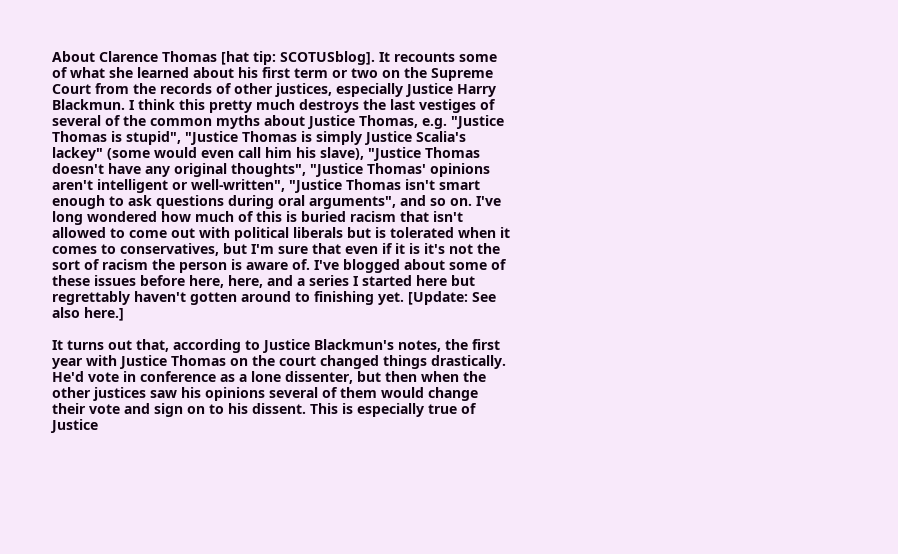About Clarence Thomas [hat tip: SCOTUSblog]. It recounts some of what she learned about his first term or two on the Supreme Court from the records of other justices, especially Justice Harry Blackmun. I think this pretty much destroys the last vestiges of several of the common myths about Justice Thomas, e.g. "Justice Thomas is stupid", "Justice Thomas is simply Justice Scalia's lackey" (some would even call him his slave), "Justice Thomas doesn't have any original thoughts", "Justice Thomas' opinions aren't intelligent or well-written", "Justice Thomas isn't smart enough to ask questions during oral arguments", and so on. I've long wondered how much of this is buried racism that isn't allowed to come out with political liberals but is tolerated when it comes to conservatives, but I'm sure that even if it is it's not the sort of racism the person is aware of. I've blogged about some of these issues before here, here, and a series I started here but regrettably haven't gotten around to finishing yet. [Update: See also here.]

It turns out that, according to Justice Blackmun's notes, the first year with Justice Thomas on the court changed things drastically. He'd vote in conference as a lone dissenter, but then when the other justices saw his opinions several of them would change their vote and sign on to his dissent. This is especially true of Justice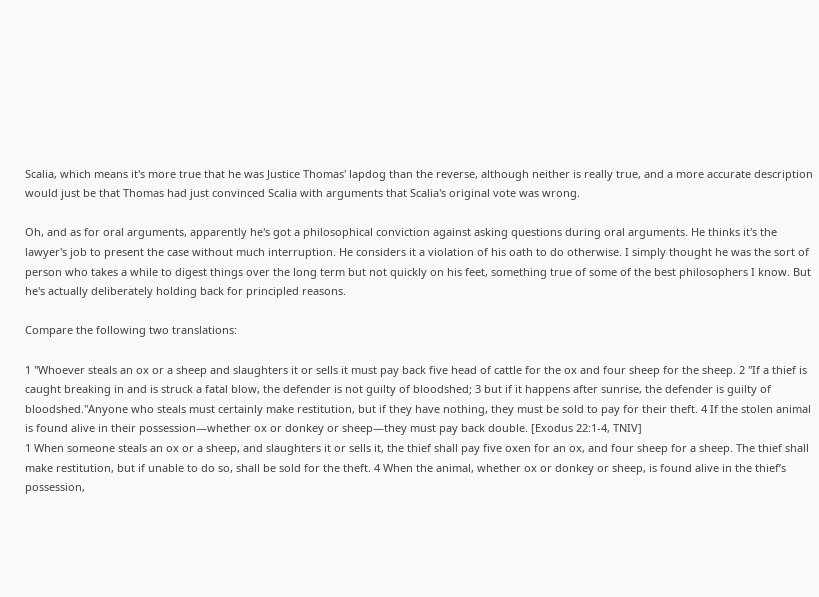Scalia, which means it's more true that he was Justice Thomas' lapdog than the reverse, although neither is really true, and a more accurate description would just be that Thomas had just convinced Scalia with arguments that Scalia's original vote was wrong.

Oh, and as for oral arguments, apparently he's got a philosophical conviction against asking questions during oral arguments. He thinks it's the lawyer's job to present the case without much interruption. He considers it a violation of his oath to do otherwise. I simply thought he was the sort of person who takes a while to digest things over the long term but not quickly on his feet, something true of some of the best philosophers I know. But he's actually deliberately holding back for principled reasons.

Compare the following two translations:

1 "Whoever steals an ox or a sheep and slaughters it or sells it must pay back five head of cattle for the ox and four sheep for the sheep. 2 "If a thief is caught breaking in and is struck a fatal blow, the defender is not guilty of bloodshed; 3 but if it happens after sunrise, the defender is guilty of bloodshed."Anyone who steals must certainly make restitution, but if they have nothing, they must be sold to pay for their theft. 4 If the stolen animal is found alive in their possession—whether ox or donkey or sheep—they must pay back double. [Exodus 22:1-4, TNIV]
1 When someone steals an ox or a sheep, and slaughters it or sells it, the thief shall pay five oxen for an ox, and four sheep for a sheep. The thief shall make restitution, but if unable to do so, shall be sold for the theft. 4 When the animal, whether ox or donkey or sheep, is found alive in the thief’s possession,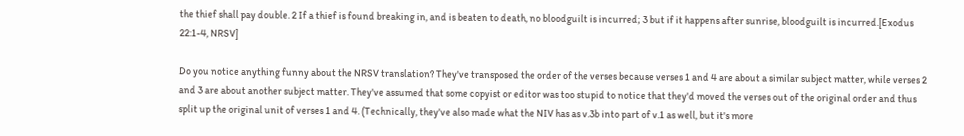the thief shall pay double. 2 If a thief is found breaking in, and is beaten to death, no bloodguilt is incurred; 3 but if it happens after sunrise, bloodguilt is incurred.[Exodus 22:1-4, NRSV]

Do you notice anything funny about the NRSV translation? They've transposed the order of the verses because verses 1 and 4 are about a similar subject matter, while verses 2 and 3 are about another subject matter. They've assumed that some copyist or editor was too stupid to notice that they'd moved the verses out of the original order and thus split up the original unit of verses 1 and 4. (Technically, they've also made what the NIV has as v.3b into part of v.1 as well, but it's more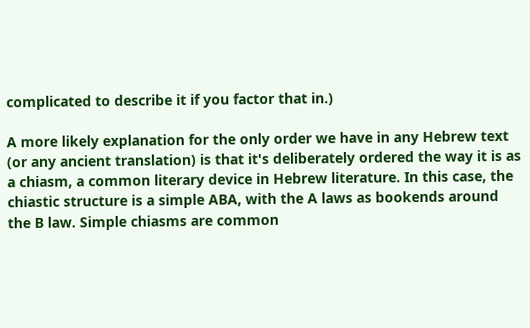complicated to describe it if you factor that in.)

A more likely explanation for the only order we have in any Hebrew text (or any ancient translation) is that it's deliberately ordered the way it is as a chiasm, a common literary device in Hebrew literature. In this case, the chiastic structure is a simple ABA, with the A laws as bookends around the B law. Simple chiasms are common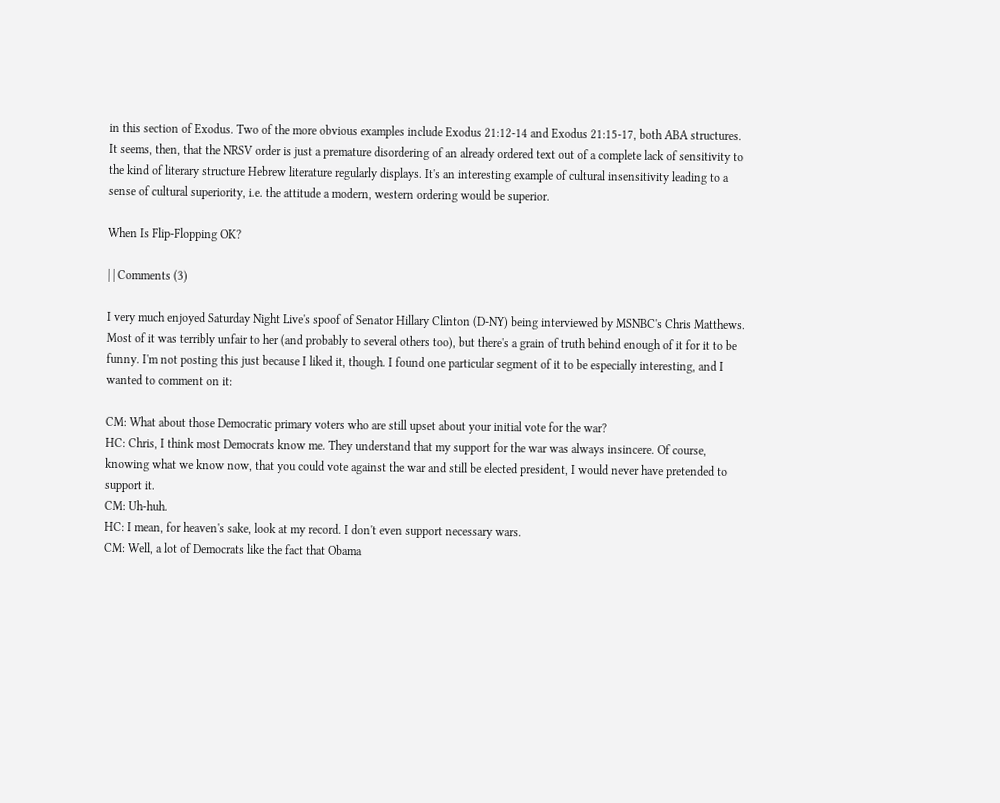in this section of Exodus. Two of the more obvious examples include Exodus 21:12-14 and Exodus 21:15-17, both ABA structures. It seems, then, that the NRSV order is just a premature disordering of an already ordered text out of a complete lack of sensitivity to the kind of literary structure Hebrew literature regularly displays. It's an interesting example of cultural insensitivity leading to a sense of cultural superiority, i.e. the attitude a modern, western ordering would be superior.

When Is Flip-Flopping OK?

| | Comments (3)

I very much enjoyed Saturday Night Live's spoof of Senator Hillary Clinton (D-NY) being interviewed by MSNBC's Chris Matthews. Most of it was terribly unfair to her (and probably to several others too), but there's a grain of truth behind enough of it for it to be funny. I'm not posting this just because I liked it, though. I found one particular segment of it to be especially interesting, and I wanted to comment on it:

CM: What about those Democratic primary voters who are still upset about your initial vote for the war?
HC: Chris, I think most Democrats know me. They understand that my support for the war was always insincere. Of course, knowing what we know now, that you could vote against the war and still be elected president, I would never have pretended to support it.
CM: Uh-huh.
HC: I mean, for heaven's sake, look at my record. I don't even support necessary wars.
CM: Well, a lot of Democrats like the fact that Obama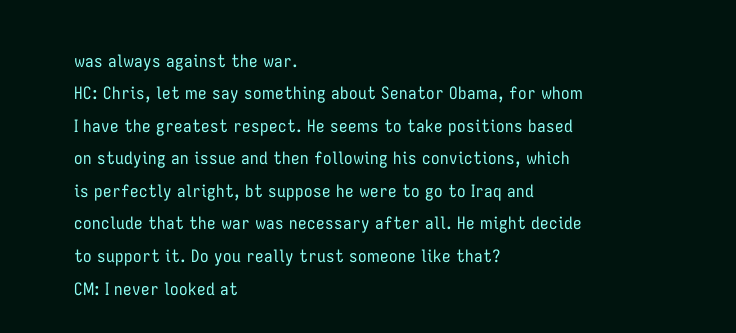was always against the war.
HC: Chris, let me say something about Senator Obama, for whom I have the greatest respect. He seems to take positions based on studying an issue and then following his convictions, which is perfectly alright, bt suppose he were to go to Iraq and conclude that the war was necessary after all. He might decide to support it. Do you really trust someone like that?
CM: I never looked at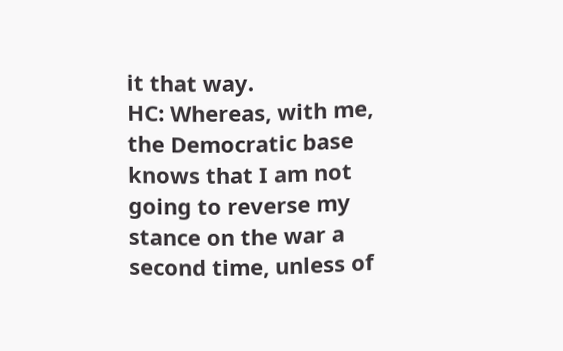it that way.
HC: Whereas, with me, the Democratic base knows that I am not going to reverse my stance on the war a second time, unless of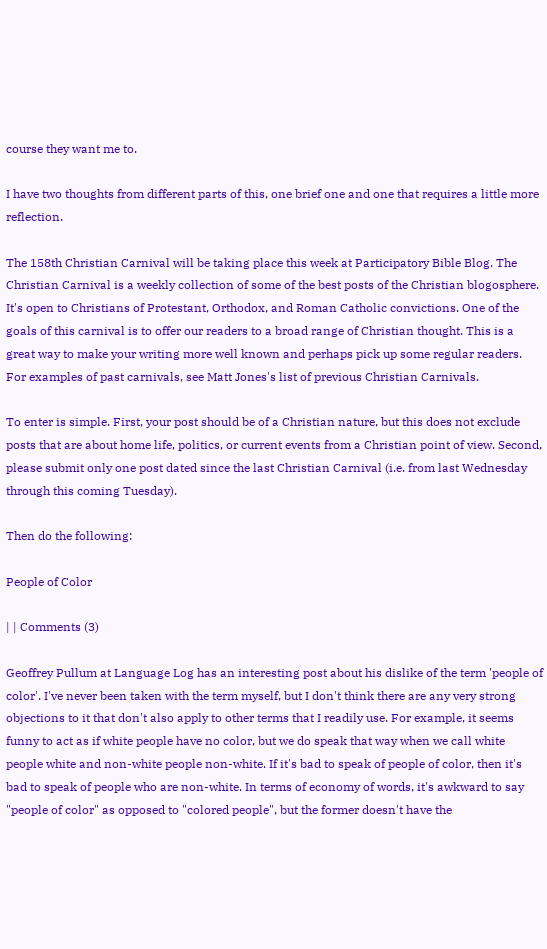course they want me to.

I have two thoughts from different parts of this, one brief one and one that requires a little more reflection.

The 158th Christian Carnival will be taking place this week at Participatory Bible Blog. The Christian Carnival is a weekly collection of some of the best posts of the Christian blogosphere. It's open to Christians of Protestant, Orthodox, and Roman Catholic convictions. One of the goals of this carnival is to offer our readers to a broad range of Christian thought. This is a great way to make your writing more well known and perhaps pick up some regular readers. For examples of past carnivals, see Matt Jones's list of previous Christian Carnivals.

To enter is simple. First, your post should be of a Christian nature, but this does not exclude posts that are about home life, politics, or current events from a Christian point of view. Second, please submit only one post dated since the last Christian Carnival (i.e. from last Wednesday through this coming Tuesday).

Then do the following:

People of Color

| | Comments (3)

Geoffrey Pullum at Language Log has an interesting post about his dislike of the term 'people of color'. I've never been taken with the term myself, but I don't think there are any very strong objections to it that don't also apply to other terms that I readily use. For example, it seems funny to act as if white people have no color, but we do speak that way when we call white people white and non-white people non-white. If it's bad to speak of people of color, then it's bad to speak of people who are non-white. In terms of economy of words, it's awkward to say "people of color" as opposed to "colored people", but the former doesn't have the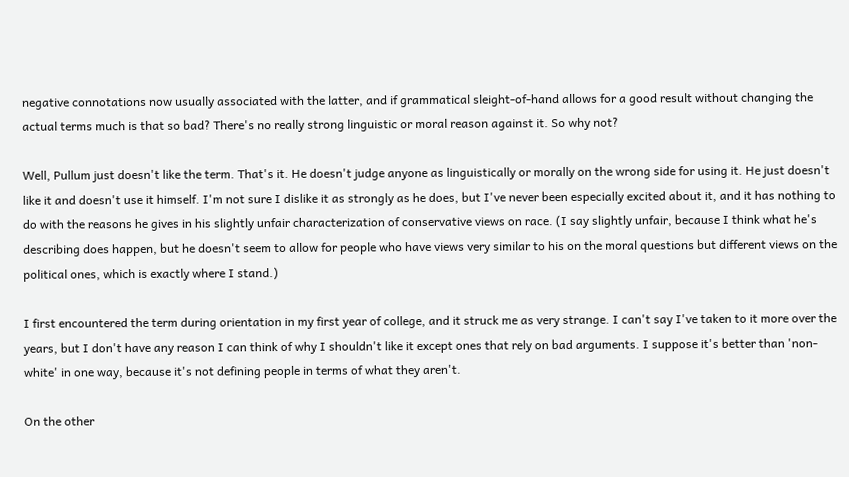negative connotations now usually associated with the latter, and if grammatical sleight-of-hand allows for a good result without changing the actual terms much is that so bad? There's no really strong linguistic or moral reason against it. So why not?

Well, Pullum just doesn't like the term. That's it. He doesn't judge anyone as linguistically or morally on the wrong side for using it. He just doesn't like it and doesn't use it himself. I'm not sure I dislike it as strongly as he does, but I've never been especially excited about it, and it has nothing to do with the reasons he gives in his slightly unfair characterization of conservative views on race. (I say slightly unfair, because I think what he's describing does happen, but he doesn't seem to allow for people who have views very similar to his on the moral questions but different views on the political ones, which is exactly where I stand.)

I first encountered the term during orientation in my first year of college, and it struck me as very strange. I can't say I've taken to it more over the years, but I don't have any reason I can think of why I shouldn't like it except ones that rely on bad arguments. I suppose it's better than 'non-white' in one way, because it's not defining people in terms of what they aren't.

On the other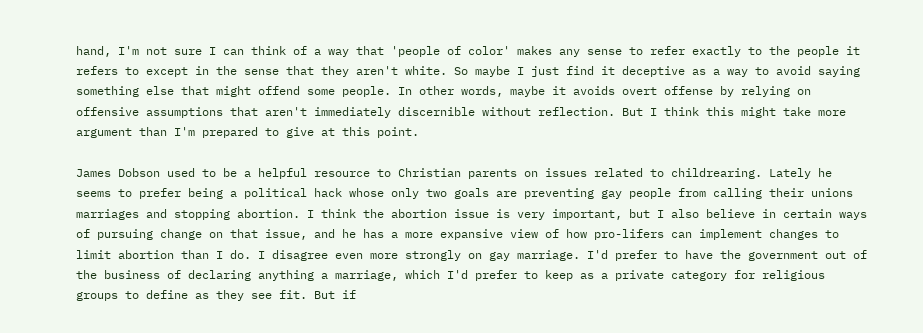hand, I'm not sure I can think of a way that 'people of color' makes any sense to refer exactly to the people it refers to except in the sense that they aren't white. So maybe I just find it deceptive as a way to avoid saying something else that might offend some people. In other words, maybe it avoids overt offense by relying on offensive assumptions that aren't immediately discernible without reflection. But I think this might take more argument than I'm prepared to give at this point.

James Dobson used to be a helpful resource to Christian parents on issues related to childrearing. Lately he seems to prefer being a political hack whose only two goals are preventing gay people from calling their unions marriages and stopping abortion. I think the abortion issue is very important, but I also believe in certain ways of pursuing change on that issue, and he has a more expansive view of how pro-lifers can implement changes to limit abortion than I do. I disagree even more strongly on gay marriage. I'd prefer to have the government out of the business of declaring anything a marriage, which I'd prefer to keep as a private category for religious groups to define as they see fit. But if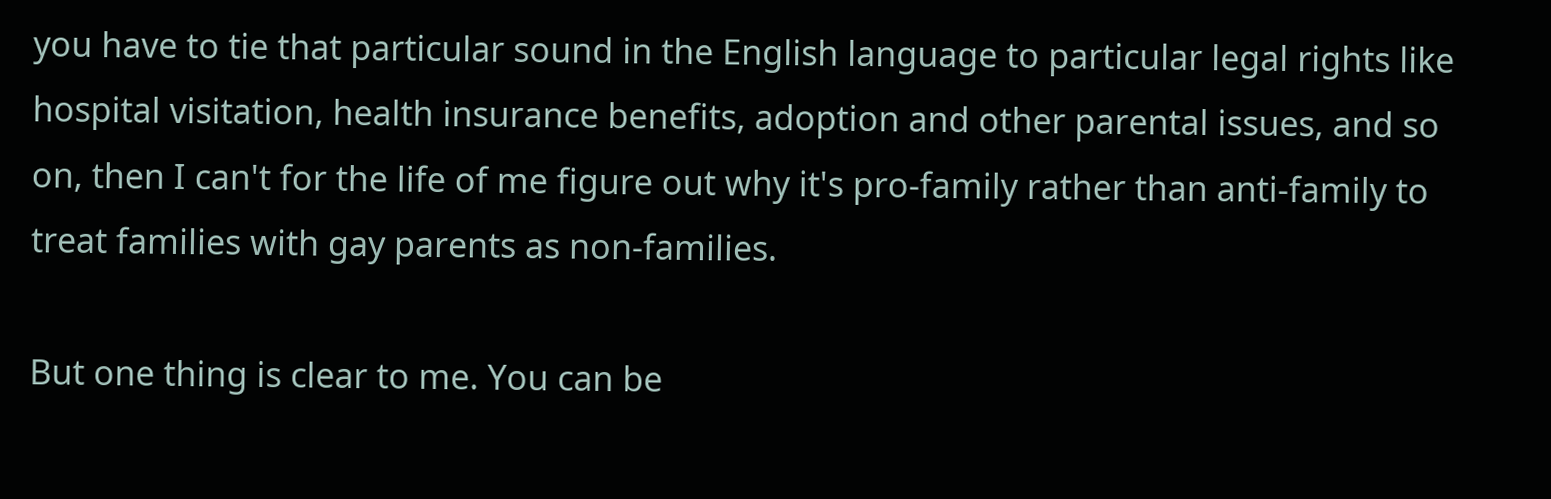you have to tie that particular sound in the English language to particular legal rights like hospital visitation, health insurance benefits, adoption and other parental issues, and so on, then I can't for the life of me figure out why it's pro-family rather than anti-family to treat families with gay parents as non-families.

But one thing is clear to me. You can be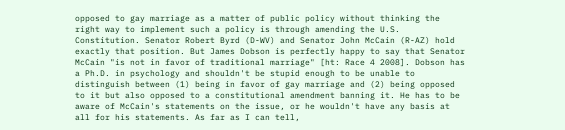opposed to gay marriage as a matter of public policy without thinking the right way to implement such a policy is through amending the U.S. Constitution. Senator Robert Byrd (D-WV) and Senator John McCain (R-AZ) hold exactly that position. But James Dobson is perfectly happy to say that Senator McCain "is not in favor of traditional marriage" [ht: Race 4 2008]. Dobson has a Ph.D. in psychology and shouldn't be stupid enough to be unable to distinguish between (1) being in favor of gay marriage and (2) being opposed to it but also opposed to a constitutional amendment banning it. He has to be aware of McCain's statements on the issue, or he wouldn't have any basis at all for his statements. As far as I can tell,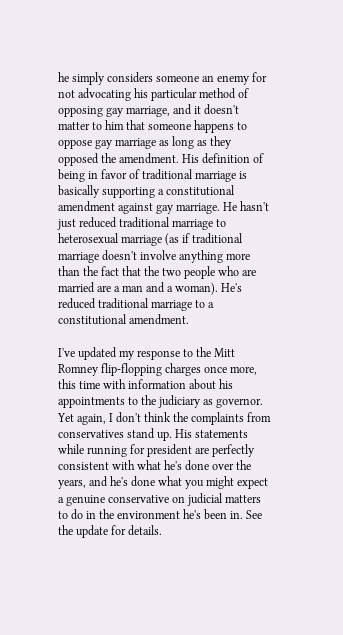he simply considers someone an enemy for not advocating his particular method of opposing gay marriage, and it doesn't matter to him that someone happens to oppose gay marriage as long as they opposed the amendment. His definition of being in favor of traditional marriage is basically supporting a constitutional amendment against gay marriage. He hasn't just reduced traditional marriage to heterosexual marriage (as if traditional marriage doesn't involve anything more than the fact that the two people who are married are a man and a woman). He's reduced traditional marriage to a constitutional amendment.

I've updated my response to the Mitt Romney flip-flopping charges once more, this time with information about his appointments to the judiciary as governor. Yet again, I don't think the complaints from conservatives stand up. His statements while running for president are perfectly consistent with what he's done over the years, and he's done what you might expect a genuine conservative on judicial matters to do in the environment he's been in. See the update for details.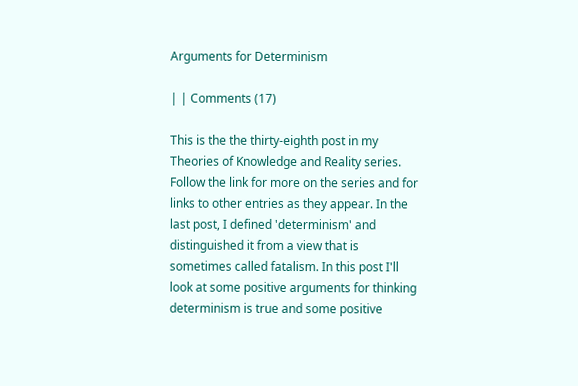Arguments for Determinism

| | Comments (17)

This is the the thirty-eighth post in my Theories of Knowledge and Reality series. Follow the link for more on the series and for links to other entries as they appear. In the last post, I defined 'determinism' and distinguished it from a view that is sometimes called fatalism. In this post I'll look at some positive arguments for thinking determinism is true and some positive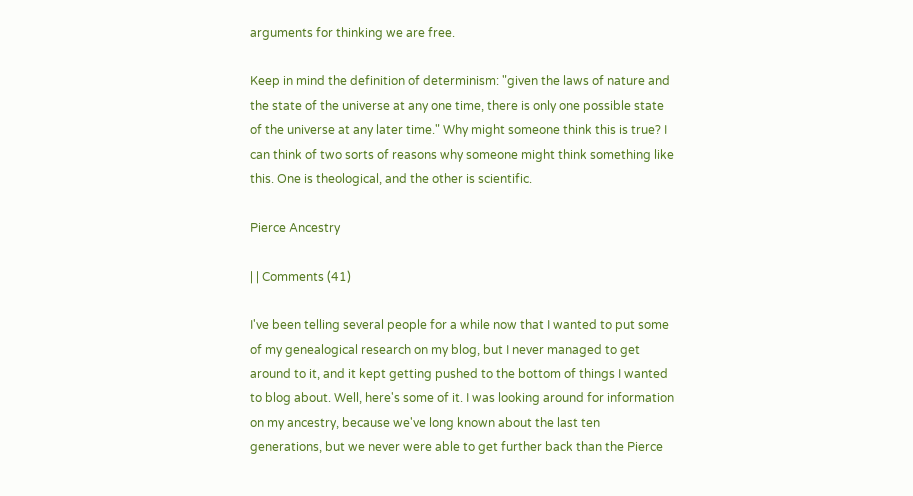arguments for thinking we are free.

Keep in mind the definition of determinism: "given the laws of nature and the state of the universe at any one time, there is only one possible state of the universe at any later time." Why might someone think this is true? I can think of two sorts of reasons why someone might think something like this. One is theological, and the other is scientific.

Pierce Ancestry

| | Comments (41)

I've been telling several people for a while now that I wanted to put some of my genealogical research on my blog, but I never managed to get around to it, and it kept getting pushed to the bottom of things I wanted to blog about. Well, here's some of it. I was looking around for information on my ancestry, because we've long known about the last ten generations, but we never were able to get further back than the Pierce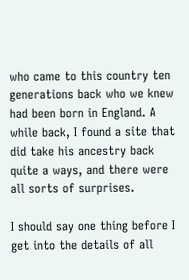who came to this country ten generations back who we knew had been born in England. A while back, I found a site that did take his ancestry back quite a ways, and there were all sorts of surprises.

I should say one thing before I get into the details of all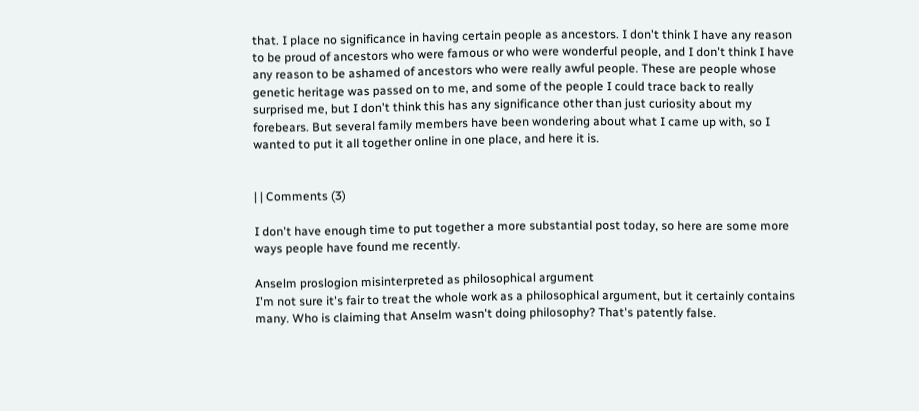that. I place no significance in having certain people as ancestors. I don't think I have any reason to be proud of ancestors who were famous or who were wonderful people, and I don't think I have any reason to be ashamed of ancestors who were really awful people. These are people whose genetic heritage was passed on to me, and some of the people I could trace back to really surprised me, but I don't think this has any significance other than just curiosity about my forebears. But several family members have been wondering about what I came up with, so I wanted to put it all together online in one place, and here it is.


| | Comments (3)

I don't have enough time to put together a more substantial post today, so here are some more ways people have found me recently.

Anselm proslogion misinterpreted as philosophical argument
I'm not sure it's fair to treat the whole work as a philosophical argument, but it certainly contains many. Who is claiming that Anselm wasn't doing philosophy? That's patently false.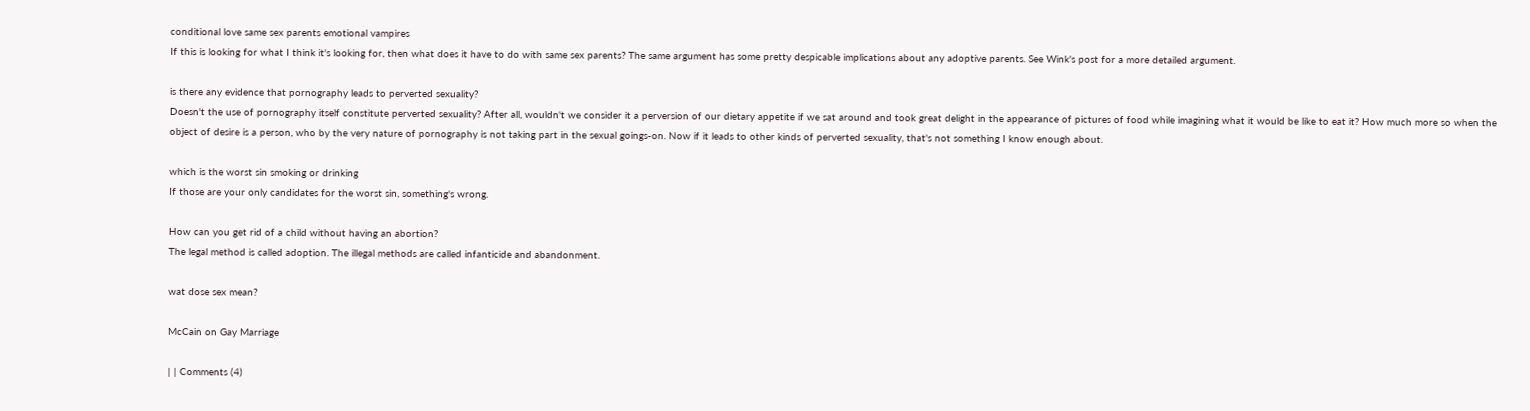conditional love same sex parents emotional vampires
If this is looking for what I think it's looking for, then what does it have to do with same sex parents? The same argument has some pretty despicable implications about any adoptive parents. See Wink's post for a more detailed argument.

is there any evidence that pornography leads to perverted sexuality?
Doesn't the use of pornography itself constitute perverted sexuality? After all, wouldn't we consider it a perversion of our dietary appetite if we sat around and took great delight in the appearance of pictures of food while imagining what it would be like to eat it? How much more so when the object of desire is a person, who by the very nature of pornography is not taking part in the sexual goings-on. Now if it leads to other kinds of perverted sexuality, that's not something I know enough about.

which is the worst sin smoking or drinking
If those are your only candidates for the worst sin, something's wrong.

How can you get rid of a child without having an abortion?
The legal method is called adoption. The illegal methods are called infanticide and abandonment.

wat dose sex mean?

McCain on Gay Marriage

| | Comments (4)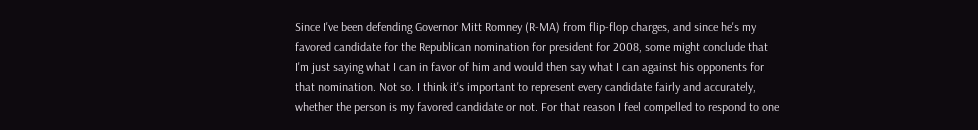Since I've been defending Governor Mitt Romney (R-MA) from flip-flop charges, and since he's my favored candidate for the Republican nomination for president for 2008, some might conclude that I'm just saying what I can in favor of him and would then say what I can against his opponents for that nomination. Not so. I think it's important to represent every candidate fairly and accurately, whether the person is my favored candidate or not. For that reason I feel compelled to respond to one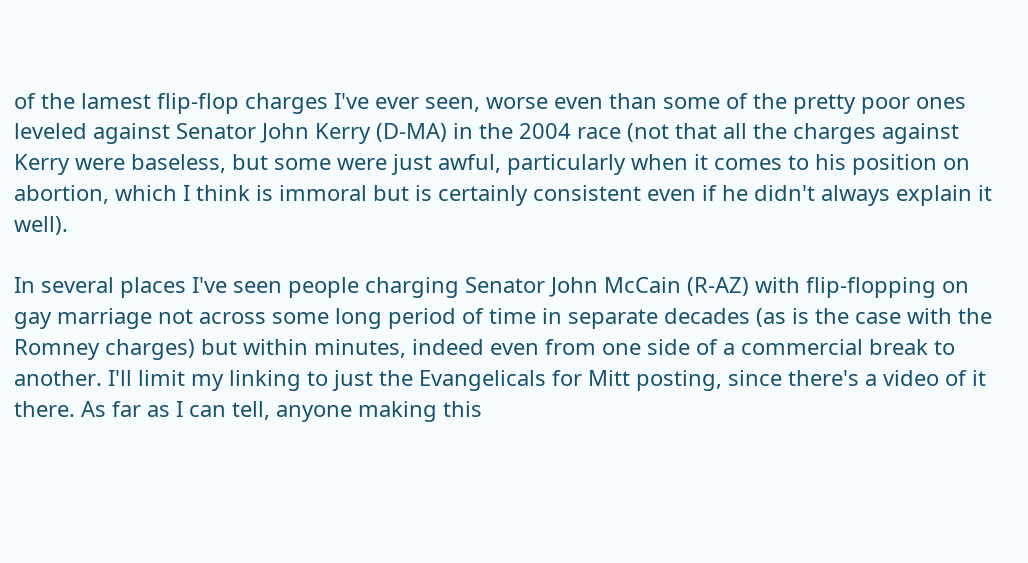of the lamest flip-flop charges I've ever seen, worse even than some of the pretty poor ones leveled against Senator John Kerry (D-MA) in the 2004 race (not that all the charges against Kerry were baseless, but some were just awful, particularly when it comes to his position on abortion, which I think is immoral but is certainly consistent even if he didn't always explain it well).

In several places I've seen people charging Senator John McCain (R-AZ) with flip-flopping on gay marriage not across some long period of time in separate decades (as is the case with the Romney charges) but within minutes, indeed even from one side of a commercial break to another. I'll limit my linking to just the Evangelicals for Mitt posting, since there's a video of it there. As far as I can tell, anyone making this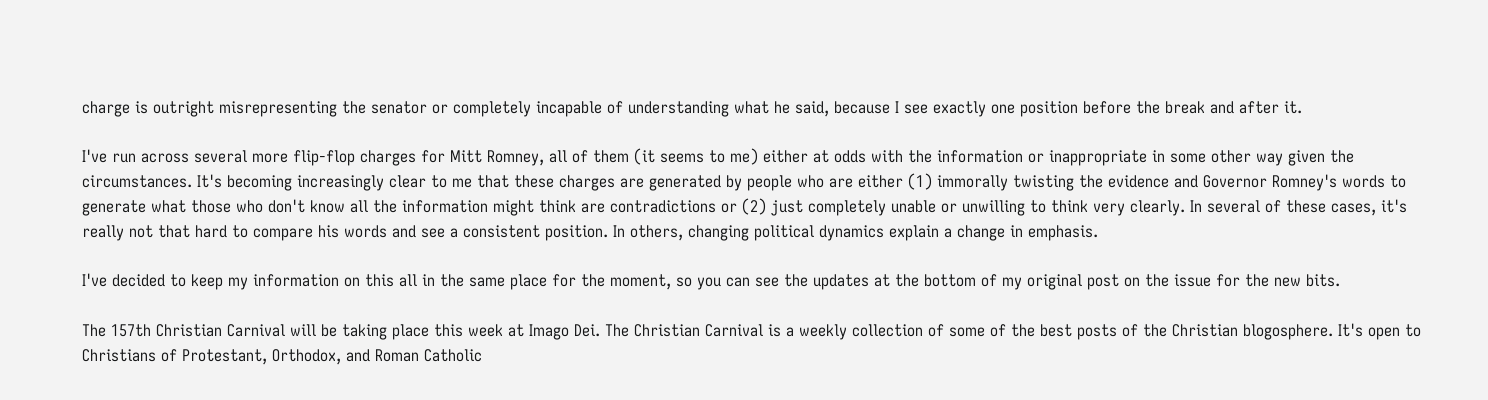charge is outright misrepresenting the senator or completely incapable of understanding what he said, because I see exactly one position before the break and after it.

I've run across several more flip-flop charges for Mitt Romney, all of them (it seems to me) either at odds with the information or inappropriate in some other way given the circumstances. It's becoming increasingly clear to me that these charges are generated by people who are either (1) immorally twisting the evidence and Governor Romney's words to generate what those who don't know all the information might think are contradictions or (2) just completely unable or unwilling to think very clearly. In several of these cases, it's really not that hard to compare his words and see a consistent position. In others, changing political dynamics explain a change in emphasis.

I've decided to keep my information on this all in the same place for the moment, so you can see the updates at the bottom of my original post on the issue for the new bits.

The 157th Christian Carnival will be taking place this week at Imago Dei. The Christian Carnival is a weekly collection of some of the best posts of the Christian blogosphere. It's open to Christians of Protestant, Orthodox, and Roman Catholic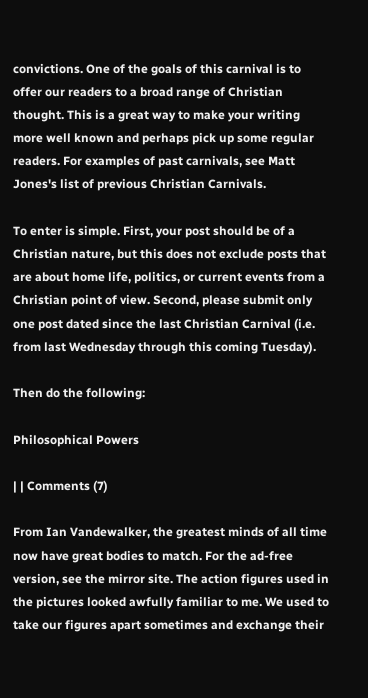convictions. One of the goals of this carnival is to offer our readers to a broad range of Christian thought. This is a great way to make your writing more well known and perhaps pick up some regular readers. For examples of past carnivals, see Matt Jones's list of previous Christian Carnivals.

To enter is simple. First, your post should be of a Christian nature, but this does not exclude posts that are about home life, politics, or current events from a Christian point of view. Second, please submit only one post dated since the last Christian Carnival (i.e. from last Wednesday through this coming Tuesday).

Then do the following:

Philosophical Powers

| | Comments (7)

From Ian Vandewalker, the greatest minds of all time now have great bodies to match. For the ad-free version, see the mirror site. The action figures used in the pictures looked awfully familiar to me. We used to take our figures apart sometimes and exchange their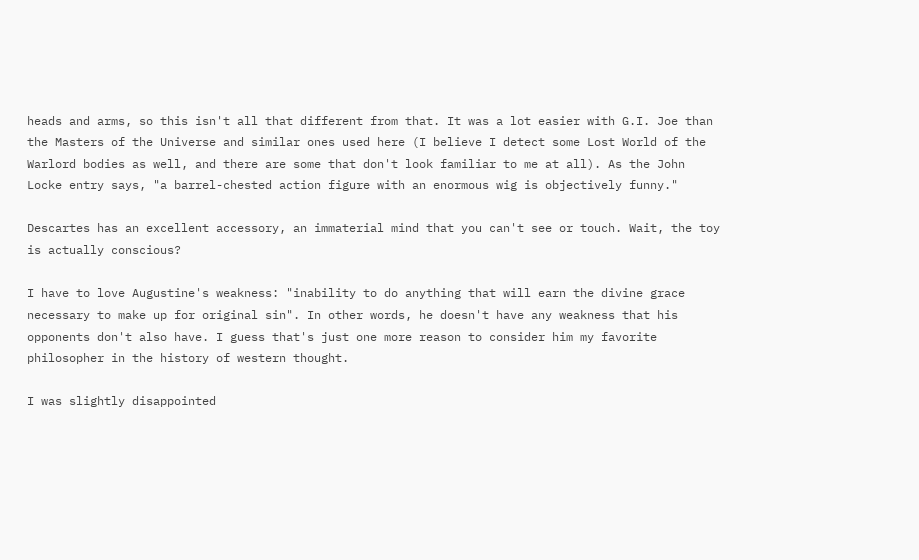heads and arms, so this isn't all that different from that. It was a lot easier with G.I. Joe than the Masters of the Universe and similar ones used here (I believe I detect some Lost World of the Warlord bodies as well, and there are some that don't look familiar to me at all). As the John Locke entry says, "a barrel-chested action figure with an enormous wig is objectively funny."

Descartes has an excellent accessory, an immaterial mind that you can't see or touch. Wait, the toy is actually conscious?

I have to love Augustine's weakness: "inability to do anything that will earn the divine grace necessary to make up for original sin". In other words, he doesn't have any weakness that his opponents don't also have. I guess that's just one more reason to consider him my favorite philosopher in the history of western thought.

I was slightly disappointed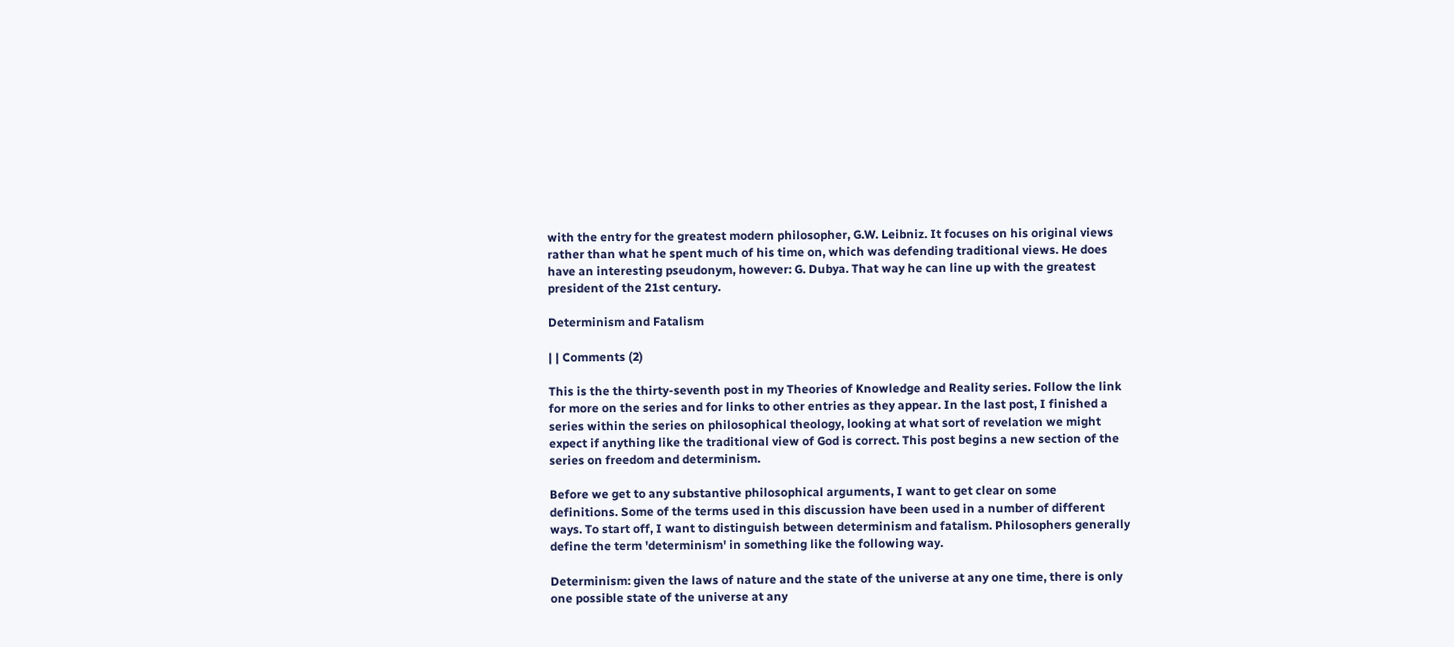with the entry for the greatest modern philosopher, G.W. Leibniz. It focuses on his original views rather than what he spent much of his time on, which was defending traditional views. He does have an interesting pseudonym, however: G. Dubya. That way he can line up with the greatest president of the 21st century.

Determinism and Fatalism

| | Comments (2)

This is the the thirty-seventh post in my Theories of Knowledge and Reality series. Follow the link for more on the series and for links to other entries as they appear. In the last post, I finished a series within the series on philosophical theology, looking at what sort of revelation we might expect if anything like the traditional view of God is correct. This post begins a new section of the series on freedom and determinism.

Before we get to any substantive philosophical arguments, I want to get clear on some
definitions. Some of the terms used in this discussion have been used in a number of different ways. To start off, I want to distinguish between determinism and fatalism. Philosophers generally define the term 'determinism' in something like the following way.

Determinism: given the laws of nature and the state of the universe at any one time, there is only one possible state of the universe at any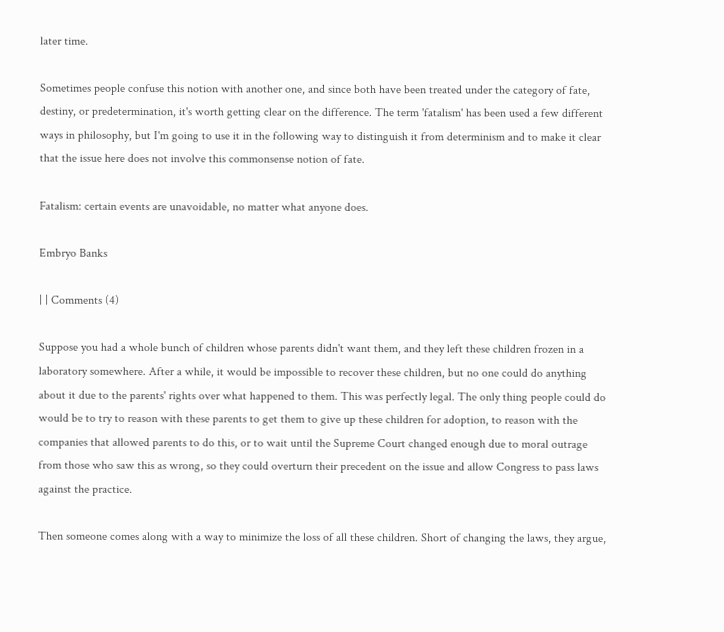later time.

Sometimes people confuse this notion with another one, and since both have been treated under the category of fate, destiny, or predetermination, it's worth getting clear on the difference. The term 'fatalism' has been used a few different ways in philosophy, but I'm going to use it in the following way to distinguish it from determinism and to make it clear that the issue here does not involve this commonsense notion of fate.

Fatalism: certain events are unavoidable, no matter what anyone does.

Embryo Banks

| | Comments (4)

Suppose you had a whole bunch of children whose parents didn't want them, and they left these children frozen in a laboratory somewhere. After a while, it would be impossible to recover these children, but no one could do anything about it due to the parents' rights over what happened to them. This was perfectly legal. The only thing people could do would be to try to reason with these parents to get them to give up these children for adoption, to reason with the companies that allowed parents to do this, or to wait until the Supreme Court changed enough due to moral outrage from those who saw this as wrong, so they could overturn their precedent on the issue and allow Congress to pass laws against the practice.

Then someone comes along with a way to minimize the loss of all these children. Short of changing the laws, they argue,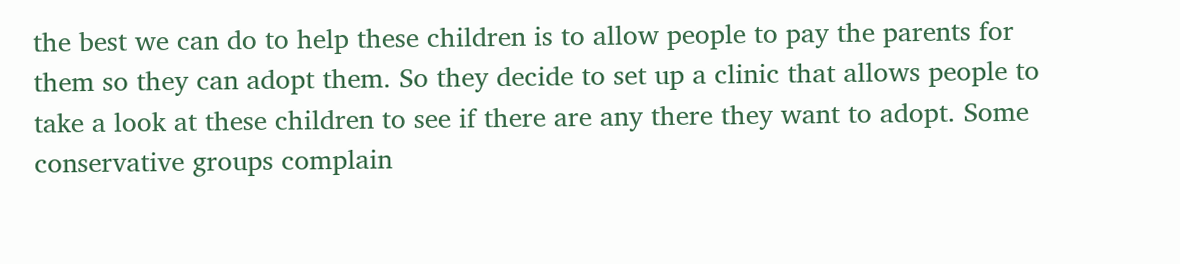the best we can do to help these children is to allow people to pay the parents for them so they can adopt them. So they decide to set up a clinic that allows people to take a look at these children to see if there are any there they want to adopt. Some conservative groups complain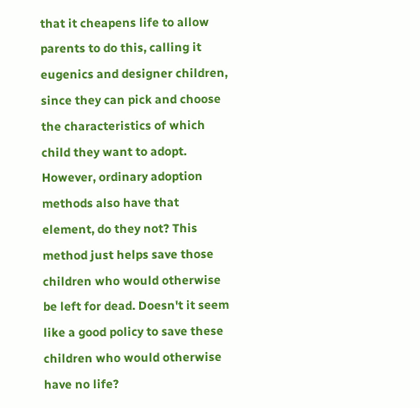that it cheapens life to allow parents to do this, calling it eugenics and designer children, since they can pick and choose the characteristics of which child they want to adopt. However, ordinary adoption methods also have that element, do they not? This method just helps save those children who would otherwise be left for dead. Doesn't it seem like a good policy to save these children who would otherwise have no life?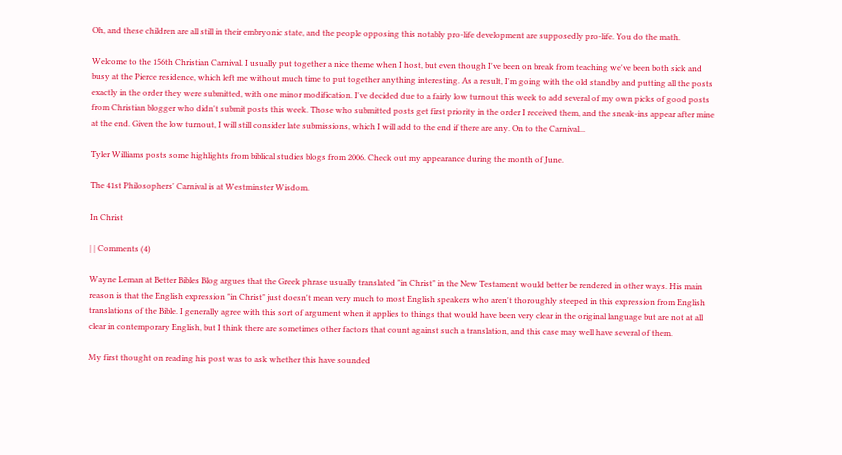Oh, and these children are all still in their embryonic state, and the people opposing this notably pro-life development are supposedly pro-life. You do the math.

Welcome to the 156th Christian Carnival. I usually put together a nice theme when I host, but even though I've been on break from teaching we've been both sick and busy at the Pierce residence, which left me without much time to put together anything interesting. As a result, I'm going with the old standby and putting all the posts exactly in the order they were submitted, with one minor modification. I've decided due to a fairly low turnout this week to add several of my own picks of good posts from Christian blogger who didn't submit posts this week. Those who submitted posts get first priority in the order I received them, and the sneak-ins appear after mine at the end. Given the low turnout, I will still consider late submissions, which I will add to the end if there are any. On to the Carnival...

Tyler Williams posts some highlights from biblical studies blogs from 2006. Check out my appearance during the month of June.

The 41st Philosophers' Carnival is at Westminster Wisdom.

In Christ

| | Comments (4)

Wayne Leman at Better Bibles Blog argues that the Greek phrase usually translated "in Christ" in the New Testament would better be rendered in other ways. His main reason is that the English expression "in Christ" just doesn't mean very much to most English speakers who aren't thoroughly steeped in this expression from English translations of the Bible. I generally agree with this sort of argument when it applies to things that would have been very clear in the original language but are not at all clear in contemporary English, but I think there are sometimes other factors that count against such a translation, and this case may well have several of them.

My first thought on reading his post was to ask whether this have sounded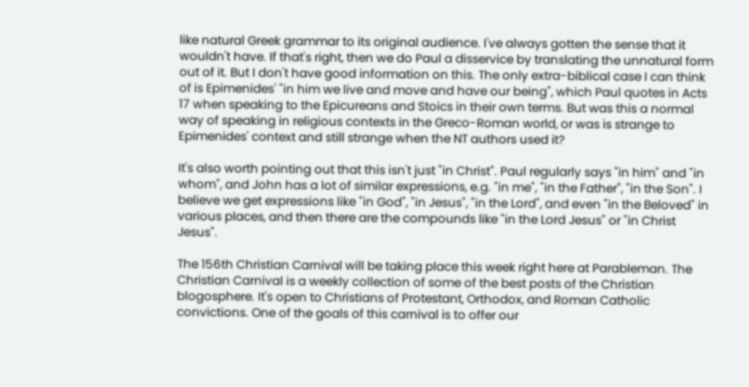like natural Greek grammar to its original audience. I've always gotten the sense that it wouldn't have. If that's right, then we do Paul a disservice by translating the unnatural form out of it. But I don't have good information on this. The only extra-biblical case I can think of is Epimenides' "in him we live and move and have our being", which Paul quotes in Acts 17 when speaking to the Epicureans and Stoics in their own terms. But was this a normal way of speaking in religious contexts in the Greco-Roman world, or was is strange to Epimenides' context and still strange when the NT authors used it?

It's also worth pointing out that this isn't just "in Christ". Paul regularly says "in him" and "in whom", and John has a lot of similar expressions, e.g. "in me", "in the Father", "in the Son". I believe we get expressions like "in God", "in Jesus", "in the Lord", and even "in the Beloved" in various places, and then there are the compounds like "in the Lord Jesus" or "in Christ Jesus".

The 156th Christian Carnival will be taking place this week right here at Parableman. The Christian Carnival is a weekly collection of some of the best posts of the Christian blogosphere. It's open to Christians of Protestant, Orthodox, and Roman Catholic convictions. One of the goals of this carnival is to offer our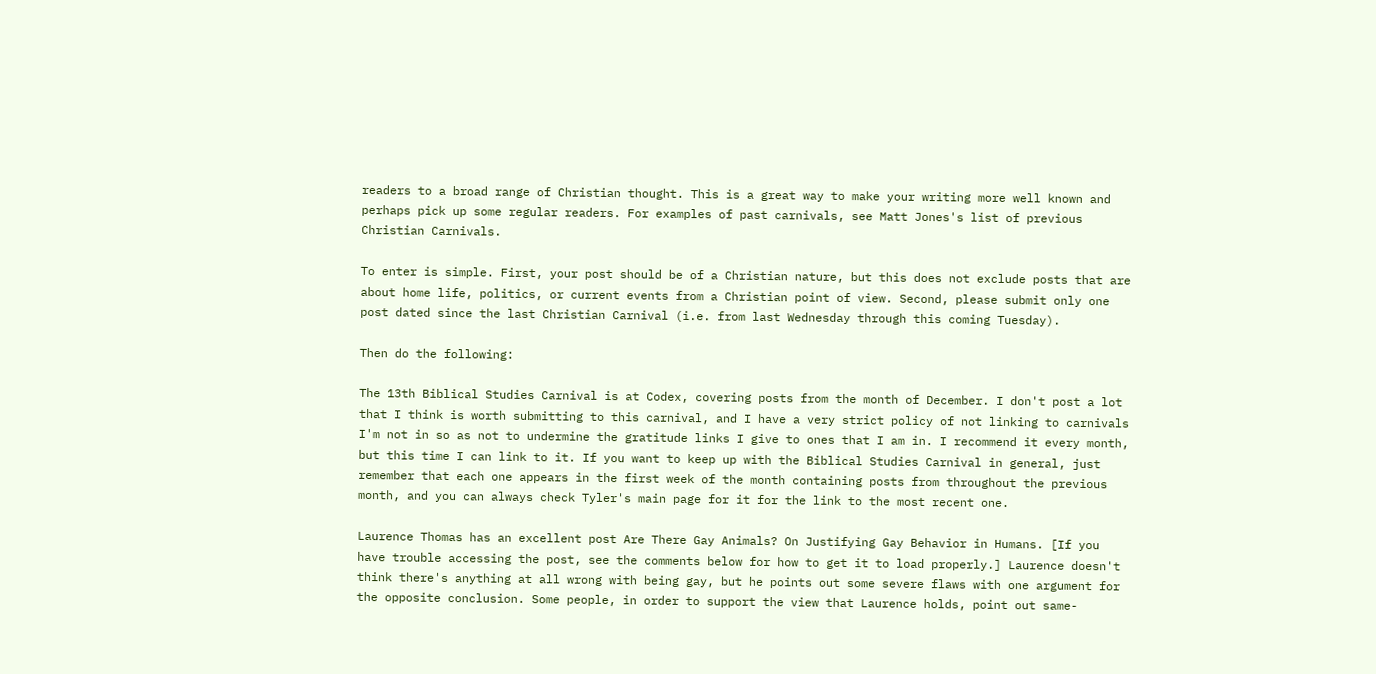readers to a broad range of Christian thought. This is a great way to make your writing more well known and perhaps pick up some regular readers. For examples of past carnivals, see Matt Jones's list of previous Christian Carnivals.

To enter is simple. First, your post should be of a Christian nature, but this does not exclude posts that are about home life, politics, or current events from a Christian point of view. Second, please submit only one post dated since the last Christian Carnival (i.e. from last Wednesday through this coming Tuesday).

Then do the following:

The 13th Biblical Studies Carnival is at Codex, covering posts from the month of December. I don't post a lot that I think is worth submitting to this carnival, and I have a very strict policy of not linking to carnivals I'm not in so as not to undermine the gratitude links I give to ones that I am in. I recommend it every month, but this time I can link to it. If you want to keep up with the Biblical Studies Carnival in general, just remember that each one appears in the first week of the month containing posts from throughout the previous month, and you can always check Tyler's main page for it for the link to the most recent one.

Laurence Thomas has an excellent post Are There Gay Animals? On Justifying Gay Behavior in Humans. [If you have trouble accessing the post, see the comments below for how to get it to load properly.] Laurence doesn't think there's anything at all wrong with being gay, but he points out some severe flaws with one argument for the opposite conclusion. Some people, in order to support the view that Laurence holds, point out same-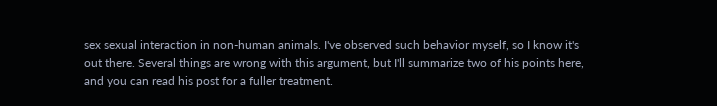sex sexual interaction in non-human animals. I've observed such behavior myself, so I know it's out there. Several things are wrong with this argument, but I'll summarize two of his points here, and you can read his post for a fuller treatment.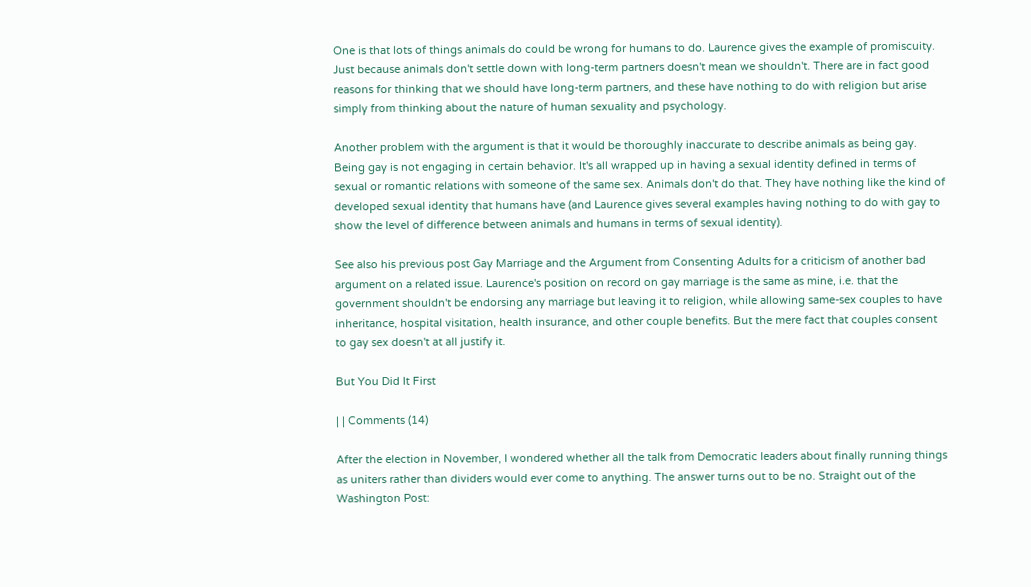One is that lots of things animals do could be wrong for humans to do. Laurence gives the example of promiscuity. Just because animals don't settle down with long-term partners doesn't mean we shouldn't. There are in fact good reasons for thinking that we should have long-term partners, and these have nothing to do with religion but arise simply from thinking about the nature of human sexuality and psychology.

Another problem with the argument is that it would be thoroughly inaccurate to describe animals as being gay. Being gay is not engaging in certain behavior. It's all wrapped up in having a sexual identity defined in terms of sexual or romantic relations with someone of the same sex. Animals don't do that. They have nothing like the kind of developed sexual identity that humans have (and Laurence gives several examples having nothing to do with gay to show the level of difference between animals and humans in terms of sexual identity).

See also his previous post Gay Marriage and the Argument from Consenting Adults for a criticism of another bad argument on a related issue. Laurence's position on record on gay marriage is the same as mine, i.e. that the government shouldn't be endorsing any marriage but leaving it to religion, while allowing same-sex couples to have inheritance, hospital visitation, health insurance, and other couple benefits. But the mere fact that couples consent to gay sex doesn't at all justify it.

But You Did It First

| | Comments (14)

After the election in November, I wondered whether all the talk from Democratic leaders about finally running things as uniters rather than dividers would ever come to anything. The answer turns out to be no. Straight out of the Washington Post: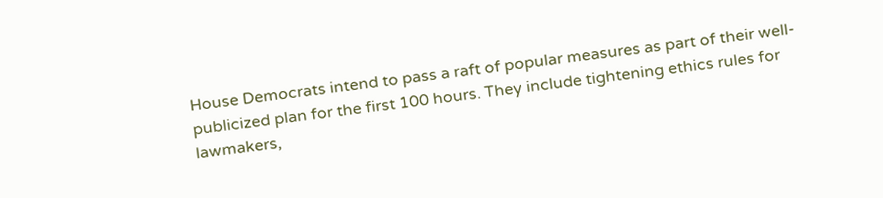House Democrats intend to pass a raft of popular measures as part of their well-publicized plan for the first 100 hours. They include tightening ethics rules for lawmakers,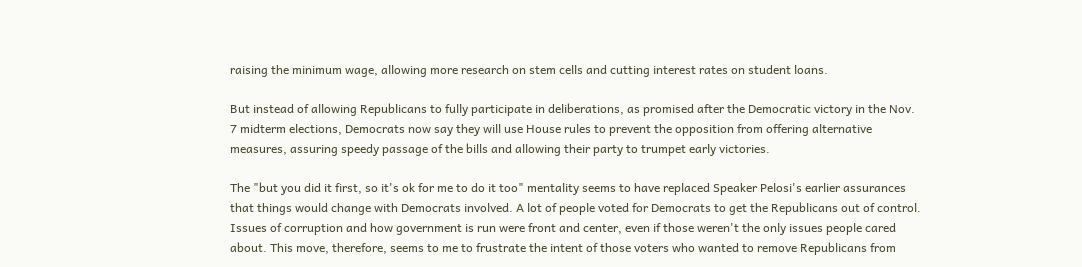raising the minimum wage, allowing more research on stem cells and cutting interest rates on student loans.

But instead of allowing Republicans to fully participate in deliberations, as promised after the Democratic victory in the Nov. 7 midterm elections, Democrats now say they will use House rules to prevent the opposition from offering alternative measures, assuring speedy passage of the bills and allowing their party to trumpet early victories.

The "but you did it first, so it's ok for me to do it too" mentality seems to have replaced Speaker Pelosi's earlier assurances that things would change with Democrats involved. A lot of people voted for Democrats to get the Republicans out of control. Issues of corruption and how government is run were front and center, even if those weren't the only issues people cared about. This move, therefore, seems to me to frustrate the intent of those voters who wanted to remove Republicans from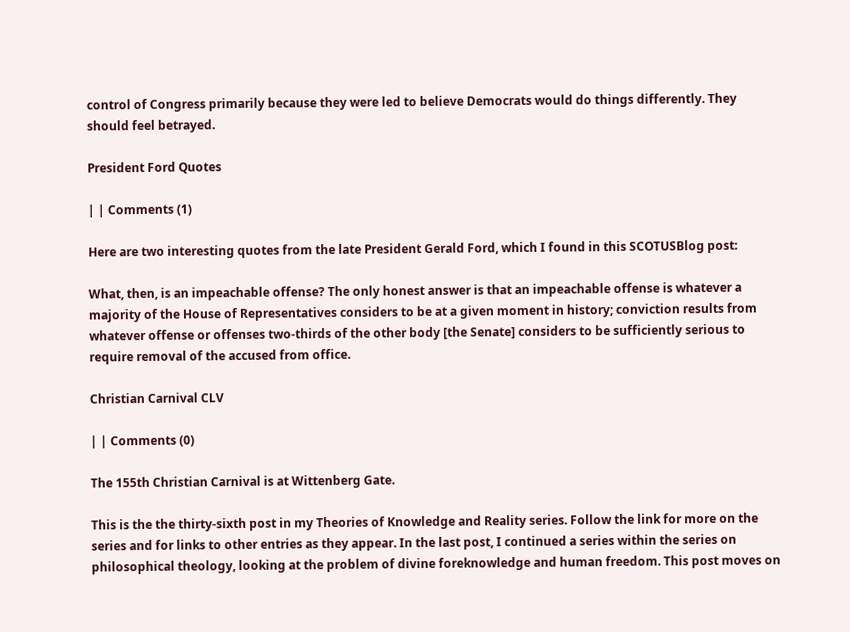control of Congress primarily because they were led to believe Democrats would do things differently. They should feel betrayed.

President Ford Quotes

| | Comments (1)

Here are two interesting quotes from the late President Gerald Ford, which I found in this SCOTUSBlog post:

What, then, is an impeachable offense? The only honest answer is that an impeachable offense is whatever a majority of the House of Representatives considers to be at a given moment in history; conviction results from whatever offense or offenses two-thirds of the other body [the Senate] considers to be sufficiently serious to require removal of the accused from office.

Christian Carnival CLV

| | Comments (0)

The 155th Christian Carnival is at Wittenberg Gate.

This is the the thirty-sixth post in my Theories of Knowledge and Reality series. Follow the link for more on the series and for links to other entries as they appear. In the last post, I continued a series within the series on philosophical theology, looking at the problem of divine foreknowledge and human freedom. This post moves on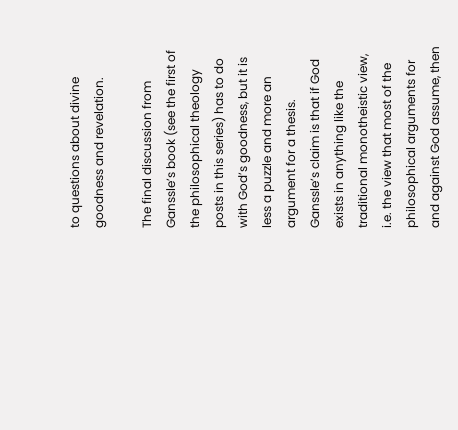to questions about divine goodness and revelation.

The final discussion from Ganssle’s book (see the first of the philosophical theology posts in this series) has to do with God’s goodness, but it is less a puzzle and more an argument for a thesis. Ganssle’s claim is that if God exists in anything like the traditional monotheistic view, i.e. the view that most of the philosophical arguments for and against God assume, then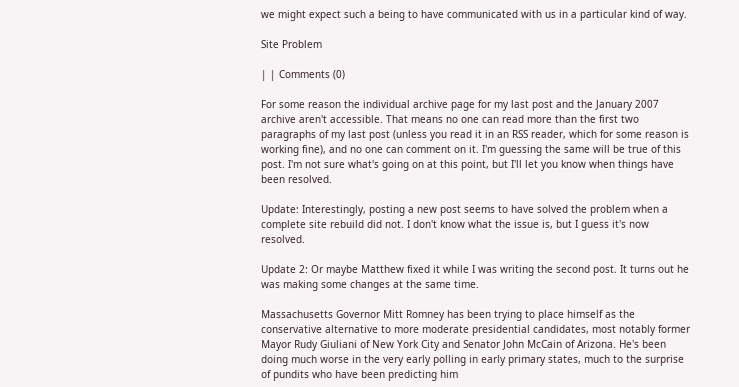we might expect such a being to have communicated with us in a particular kind of way.

Site Problem

| | Comments (0)

For some reason the individual archive page for my last post and the January 2007 archive aren't accessible. That means no one can read more than the first two paragraphs of my last post (unless you read it in an RSS reader, which for some reason is working fine), and no one can comment on it. I'm guessing the same will be true of this post. I'm not sure what's going on at this point, but I'll let you know when things have been resolved.

Update: Interestingly, posting a new post seems to have solved the problem when a complete site rebuild did not. I don't know what the issue is, but I guess it's now resolved.

Update 2: Or maybe Matthew fixed it while I was writing the second post. It turns out he was making some changes at the same time.

Massachusetts Governor Mitt Romney has been trying to place himself as the conservative alternative to more moderate presidential candidates, most notably former Mayor Rudy Giuliani of New York City and Senator John McCain of Arizona. He's been doing much worse in the very early polling in early primary states, much to the surprise of pundits who have been predicting him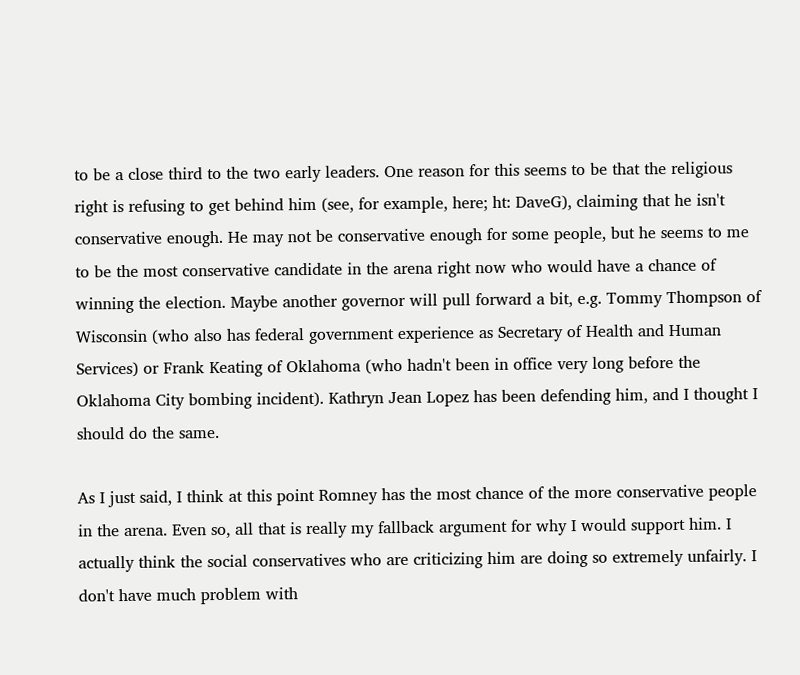to be a close third to the two early leaders. One reason for this seems to be that the religious right is refusing to get behind him (see, for example, here; ht: DaveG), claiming that he isn't conservative enough. He may not be conservative enough for some people, but he seems to me to be the most conservative candidate in the arena right now who would have a chance of winning the election. Maybe another governor will pull forward a bit, e.g. Tommy Thompson of Wisconsin (who also has federal government experience as Secretary of Health and Human Services) or Frank Keating of Oklahoma (who hadn't been in office very long before the Oklahoma City bombing incident). Kathryn Jean Lopez has been defending him, and I thought I should do the same.

As I just said, I think at this point Romney has the most chance of the more conservative people in the arena. Even so, all that is really my fallback argument for why I would support him. I actually think the social conservatives who are criticizing him are doing so extremely unfairly. I don't have much problem with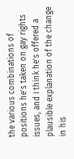the various combinations of positions he's taken on gay rights issues, and I think he's offered a plausible explanation of the change in his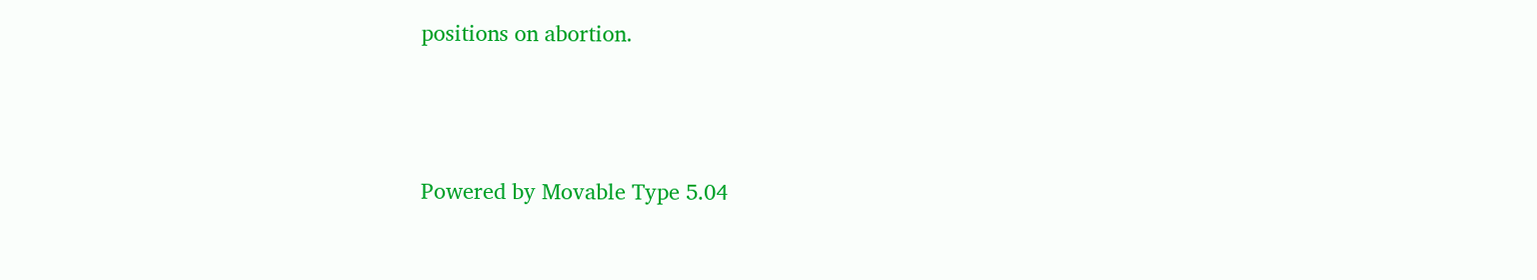positions on abortion.



Powered by Movable Type 5.04